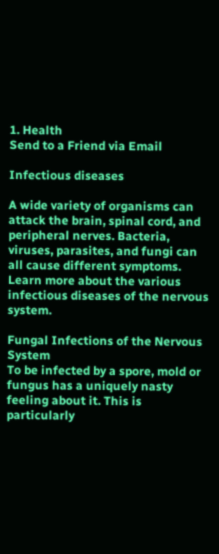1. Health
Send to a Friend via Email

Infectious diseases

A wide variety of organisms can attack the brain, spinal cord, and peripheral nerves. Bacteria, viruses, parasites, and fungi can all cause different symptoms. Learn more about the various infectious diseases of the nervous system.

Fungal Infections of the Nervous System
To be infected by a spore, mold or fungus has a uniquely nasty feeling about it. This is particularly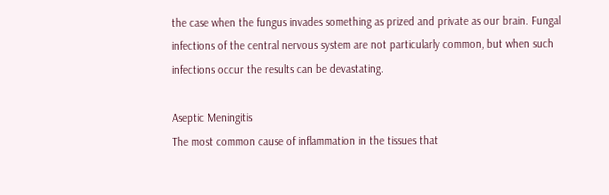the case when the fungus invades something as prized and private as our brain. Fungal infections of the central nervous system are not particularly common, but when such infections occur the results can be devastating.

Aseptic Meningitis
The most common cause of inflammation in the tissues that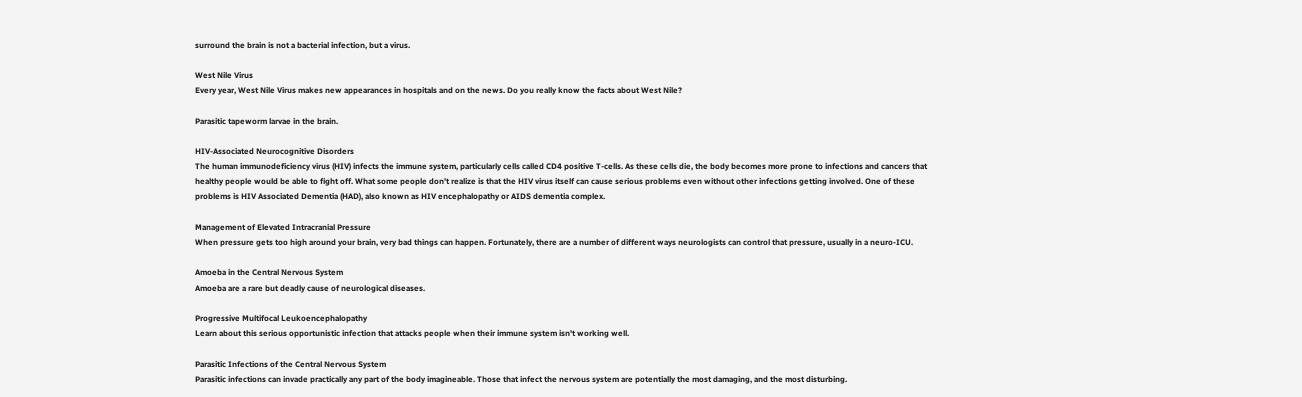surround the brain is not a bacterial infection, but a virus.

West Nile Virus
Every year, West Nile Virus makes new appearances in hospitals and on the news. Do you really know the facts about West Nile?

Parasitic tapeworm larvae in the brain.

HIV-Associated Neurocognitive Disorders
The human immunodeficiency virus (HIV) infects the immune system, particularly cells called CD4 positive T-cells. As these cells die, the body becomes more prone to infections and cancers that healthy people would be able to fight off. What some people don’t realize is that the HIV virus itself can cause serious problems even without other infections getting involved. One of these problems is HIV Associated Dementia (HAD), also known as HIV encephalopathy or AIDS dementia complex.

Management of Elevated Intracranial Pressure
When pressure gets too high around your brain, very bad things can happen. Fortunately, there are a number of different ways neurologists can control that pressure, usually in a neuro-ICU.

Amoeba in the Central Nervous System
Amoeba are a rare but deadly cause of neurological diseases.

Progressive Multifocal Leukoencephalopathy
Learn about this serious opportunistic infection that attacks people when their immune system isn't working well.

Parasitic Infections of the Central Nervous System
Parasitic infections can invade practically any part of the body imagineable. Those that infect the nervous system are potentially the most damaging, and the most disturbing.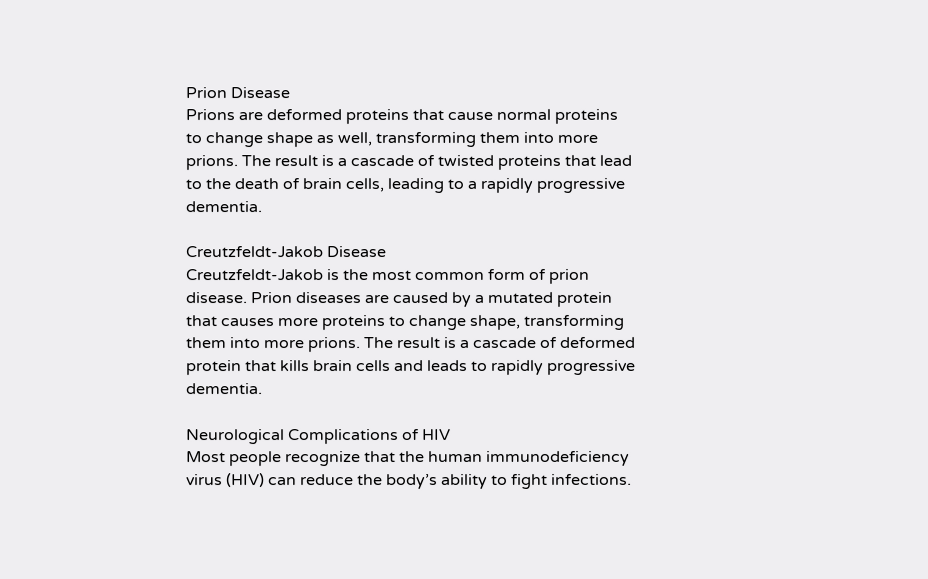Prion Disease
Prions are deformed proteins that cause normal proteins to change shape as well, transforming them into more prions. The result is a cascade of twisted proteins that lead to the death of brain cells, leading to a rapidly progressive dementia.

Creutzfeldt-Jakob Disease
Creutzfeldt-Jakob is the most common form of prion disease. Prion diseases are caused by a mutated protein that causes more proteins to change shape, transforming them into more prions. The result is a cascade of deformed protein that kills brain cells and leads to rapidly progressive dementia.

Neurological Complications of HIV
Most people recognize that the human immunodeficiency virus (HIV) can reduce the body’s ability to fight infections.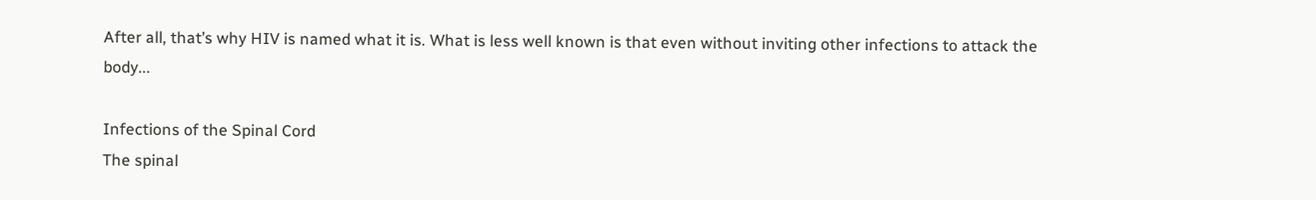After all, that’s why HIV is named what it is. What is less well known is that even without inviting other infections to attack the body...

Infections of the Spinal Cord
The spinal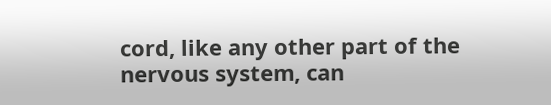cord, like any other part of the nervous system, can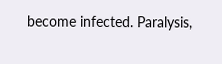become infected. Paralysis,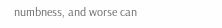numbness, and worse can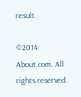result.

©2014 About.com. All rights reserved.